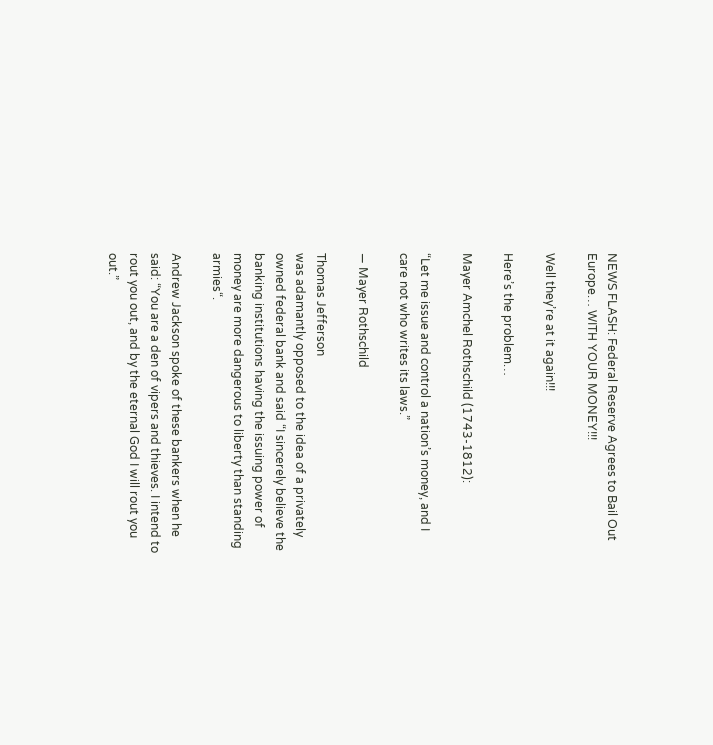NEWS FLASH: Federal Reserve Agrees to Bail Out Europe… WITH YOUR MONEY!!!

Well they’re at it again!!!

Here’s the problem…

Mayer Amchel Rothschild (1743-1812):

“Let me issue and control a nation’s money, and I care not who writes its laws.”

— Mayer Rothschild

Thomas Jefferson
was adamantly opposed to the idea of a privately owned federal bank and said “I sincerely believe the banking institutions having the issuing power of money are more dangerous to liberty than standing armies“.

Andrew Jackson spoke of these bankers when he said: “You are a den of vipers and thieves. I intend to rout you out, and by the eternal God I will rout you out.”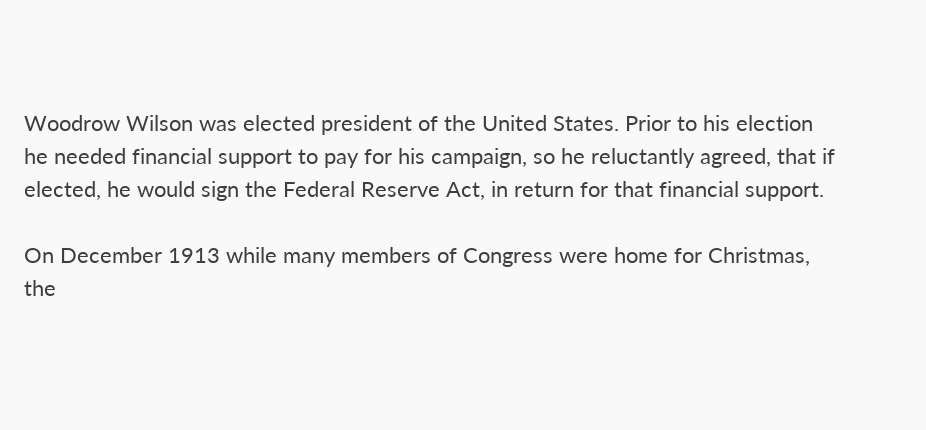Woodrow Wilson was elected president of the United States. Prior to his election he needed financial support to pay for his campaign, so he reluctantly agreed, that if elected, he would sign the Federal Reserve Act, in return for that financial support.

On December 1913 while many members of Congress were home for Christmas, the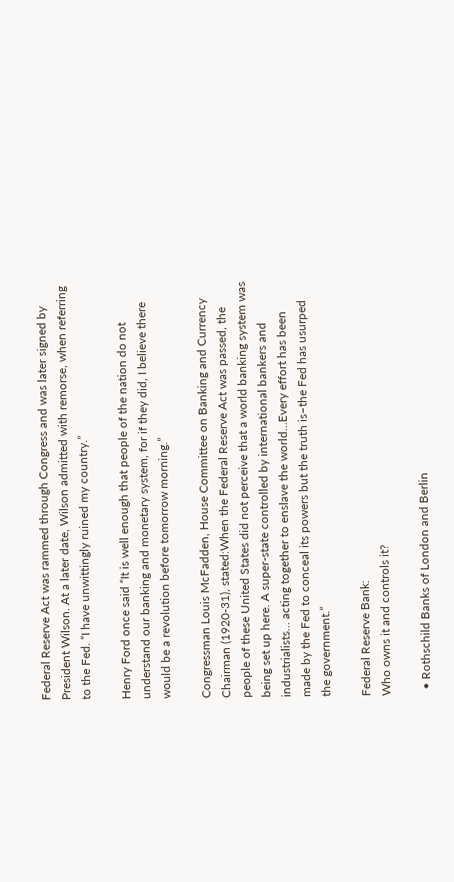Federal Reserve Act was rammed through Congress and was later signed by President Wilson. At a later date, Wilson admitted with remorse, when referring to the Fed. “I have unwittingly ruined my country.”

Henry Ford once said “It is well enough that people of the nation do not understand our banking and monetary system, for if they did, I believe there would be a revolution before tomorrow morning.”

Congressman Louis McFadden, House Committee on Banking and Currency Chairman (1920-31), stated:When the Federal Reserve Act was passed, the people of these United States did not perceive that a world banking system was being set up here. A super-state controlled by international bankers and industrialists… acting together to enslave the world…Every effort has been made by the Fed to conceal its powers but the truth is–the Fed has usurped the government.”

Federal Reserve Bank:
Who owns it and controls it?

  • Rothschild Banks of London and Berlin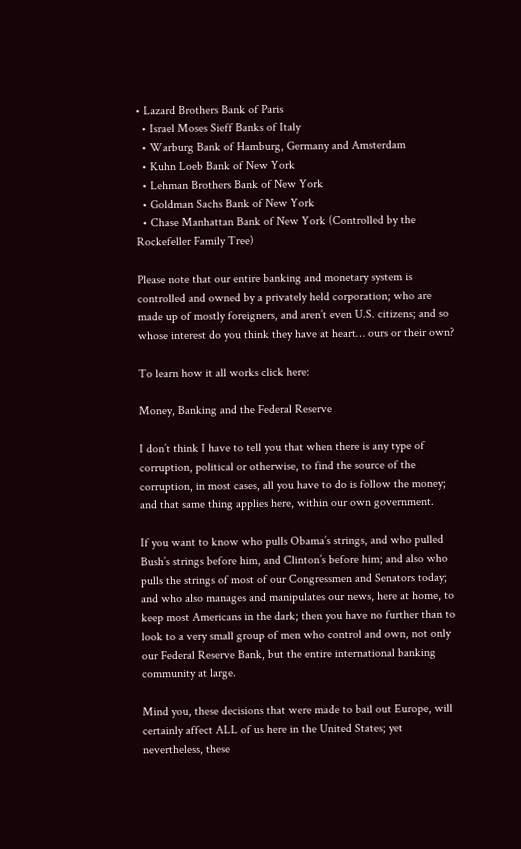• Lazard Brothers Bank of Paris
  • Israel Moses Sieff Banks of Italy
  • Warburg Bank of Hamburg, Germany and Amsterdam
  • Kuhn Loeb Bank of New York
  • Lehman Brothers Bank of New York
  • Goldman Sachs Bank of New York
  • Chase Manhattan Bank of New York (Controlled by the Rockefeller Family Tree)

Please note that our entire banking and monetary system is controlled and owned by a privately held corporation; who are made up of mostly foreigners, and aren’t even U.S. citizens; and so whose interest do you think they have at heart… ours or their own?

To learn how it all works click here:

Money, Banking and the Federal Reserve

I don’t think I have to tell you that when there is any type of corruption, political or otherwise, to find the source of the corruption, in most cases, all you have to do is follow the money; and that same thing applies here, within our own government.

If you want to know who pulls Obama’s strings, and who pulled Bush’s strings before him, and Clinton’s before him; and also who pulls the strings of most of our Congressmen and Senators today; and who also manages and manipulates our news, here at home, to keep most Americans in the dark; then you have no further than to look to a very small group of men who control and own, not only our Federal Reserve Bank, but the entire international banking community at large.

Mind you, these decisions that were made to bail out Europe, will certainly affect ALL of us here in the United States; yet nevertheless, these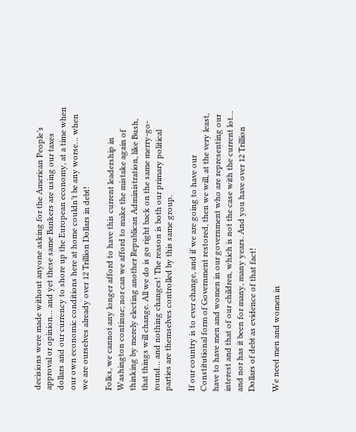decisions were made without anyone asking for the American People’s approval or opinion… and yet these same Bankers are using our taxes dollars and our currency to shore up the European economy, at a time when our own economic conditions here at home couldn’t be any worse… when we are ourselves already over 12 Trillion Dollars in debt!

Folks, we cannot any longer afford to have this current leadership in Washington continue; nor can we afford to make the mistake again of thinking by merely electing another Republican Administration, like Bush, that things will change. All we do is go right back on the same merry-go-round… and nothing changes! The reason is both our primary political parties are themselves controlled by this same group.

If our country is to ever change, and if we are going to have our Constitutional form of Government restored, then we will, at the very least, have to have men and women in our government who are representing our interest and that of our children, which is not the case with the current lot… and nor has it been for many, many years. And you have over 12 Trillion Dollars of debt as evidence of that fact!

We need men and women in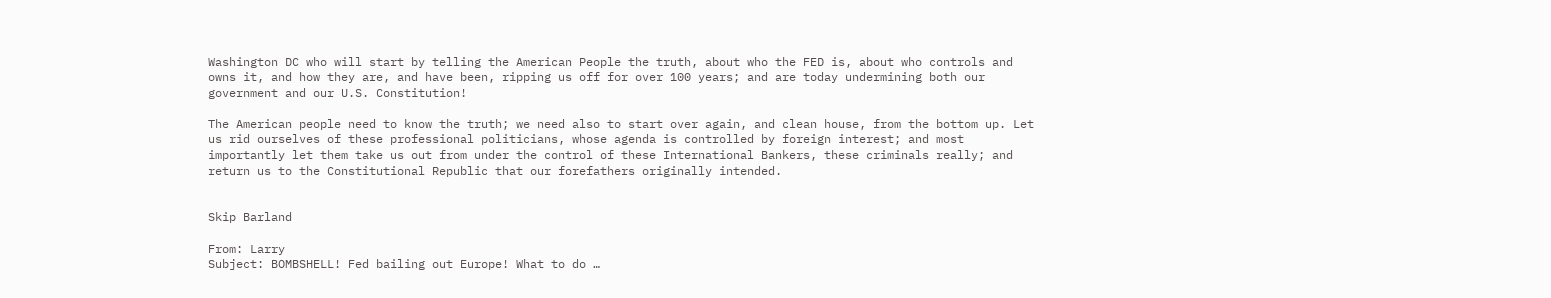Washington DC who will start by telling the American People the truth, about who the FED is, about who controls and owns it, and how they are, and have been, ripping us off for over 100 years; and are today undermining both our government and our U.S. Constitution!

The American people need to know the truth; we need also to start over again, and clean house, from the bottom up. Let us rid ourselves of these professional politicians, whose agenda is controlled by foreign interest; and most importantly let them take us out from under the control of these International Bankers, these criminals really; and return us to the Constitutional Republic that our forefathers originally intended.


Skip Barland

From: Larry
Subject: BOMBSHELL! Fed bailing out Europe! What to do …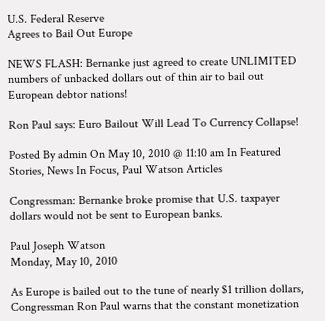U.S. Federal Reserve
Agrees to Bail Out Europe

NEWS FLASH: Bernanke just agreed to create UNLIMITED numbers of unbacked dollars out of thin air to bail out European debtor nations!

Ron Paul says: Euro Bailout Will Lead To Currency Collapse!

Posted By admin On May 10, 2010 @ 11:10 am In Featured Stories, News In Focus, Paul Watson Articles

Congressman: Bernanke broke promise that U.S. taxpayer dollars would not be sent to European banks.

Paul Joseph Watson
Monday, May 10, 2010

As Europe is bailed out to the tune of nearly $1 trillion dollars, Congressman Ron Paul warns that the constant monetization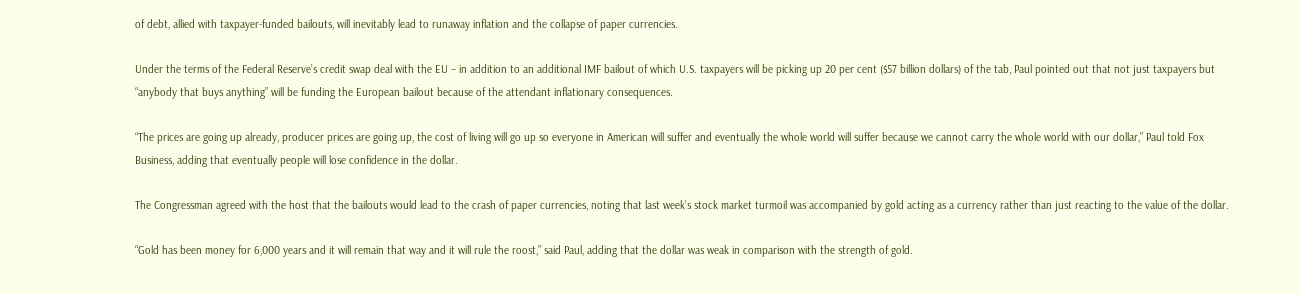of debt, allied with taxpayer-funded bailouts, will inevitably lead to runaway inflation and the collapse of paper currencies.

Under the terms of the Federal Reserve’s credit swap deal with the EU – in addition to an additional IMF bailout of which U.S. taxpayers will be picking up 20 per cent ($57 billion dollars) of the tab, Paul pointed out that not just taxpayers but “anybody that buys anything” will be funding the European bailout because of the attendant inflationary consequences.

“The prices are going up already, producer prices are going up, the cost of living will go up so everyone in American will suffer and eventually the whole world will suffer because we cannot carry the whole world with our dollar,” Paul told Fox Business, adding that eventually people will lose confidence in the dollar.

The Congressman agreed with the host that the bailouts would lead to the crash of paper currencies, noting that last week’s stock market turmoil was accompanied by gold acting as a currency rather than just reacting to the value of the dollar.

“Gold has been money for 6,000 years and it will remain that way and it will rule the roost,” said Paul, adding that the dollar was weak in comparison with the strength of gold.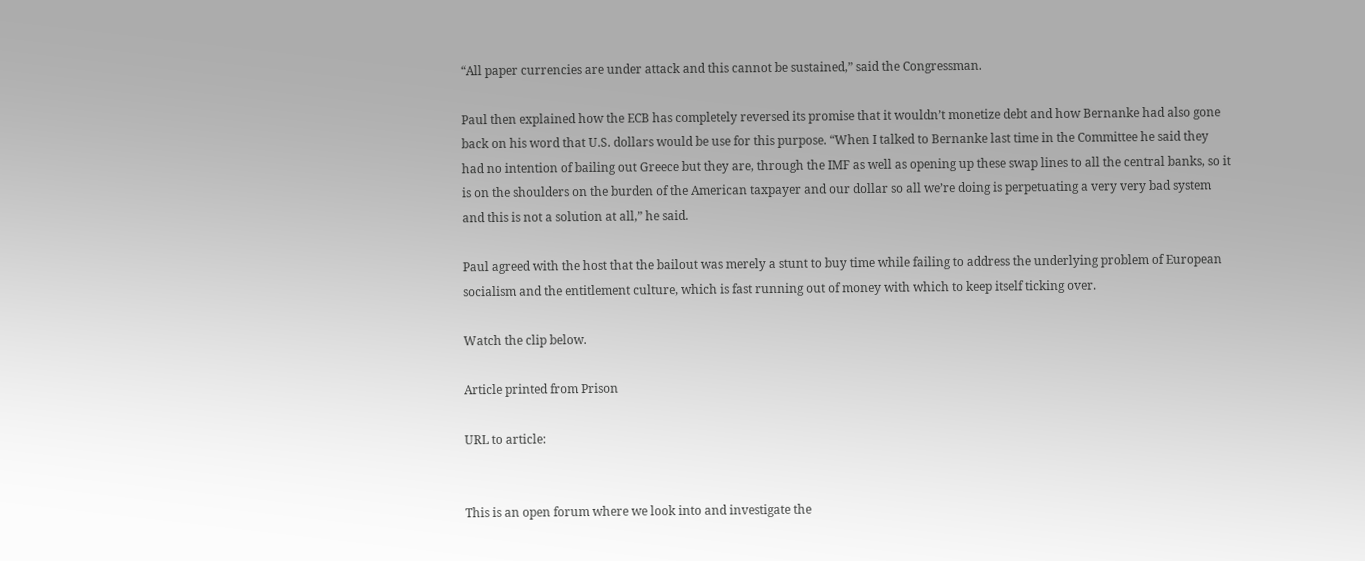“All paper currencies are under attack and this cannot be sustained,” said the Congressman.

Paul then explained how the ECB has completely reversed its promise that it wouldn’t monetize debt and how Bernanke had also gone back on his word that U.S. dollars would be use for this purpose. “When I talked to Bernanke last time in the Committee he said they had no intention of bailing out Greece but they are, through the IMF as well as opening up these swap lines to all the central banks, so it is on the shoulders on the burden of the American taxpayer and our dollar so all we’re doing is perpetuating a very very bad system and this is not a solution at all,” he said.

Paul agreed with the host that the bailout was merely a stunt to buy time while failing to address the underlying problem of European socialism and the entitlement culture, which is fast running out of money with which to keep itself ticking over.

Watch the clip below.

Article printed from Prison

URL to article:


This is an open forum where we look into and investigate the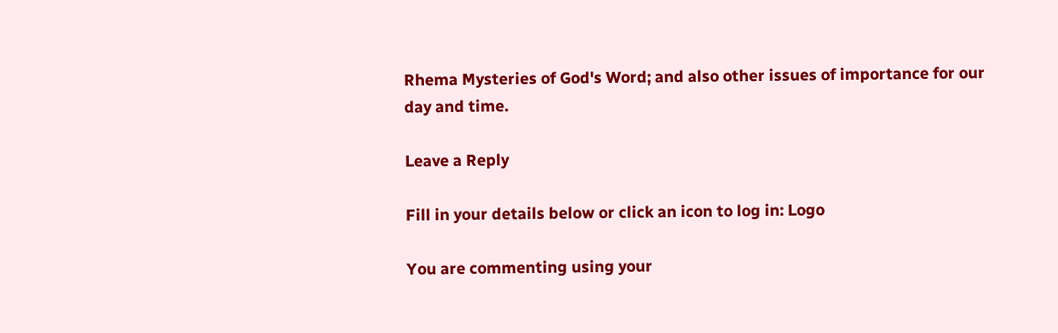Rhema Mysteries of God's Word; and also other issues of importance for our day and time.

Leave a Reply

Fill in your details below or click an icon to log in: Logo

You are commenting using your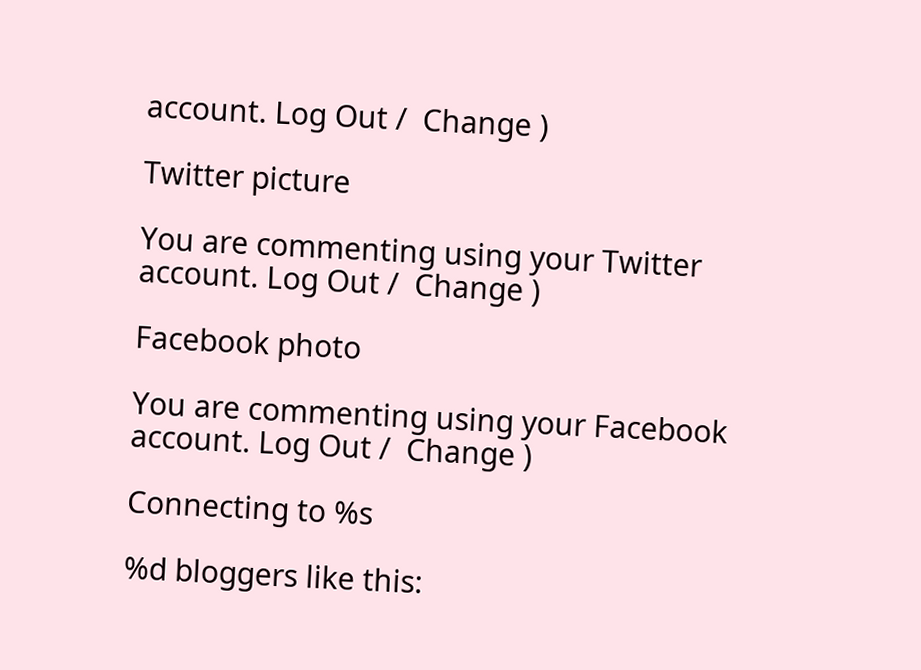account. Log Out /  Change )

Twitter picture

You are commenting using your Twitter account. Log Out /  Change )

Facebook photo

You are commenting using your Facebook account. Log Out /  Change )

Connecting to %s

%d bloggers like this: